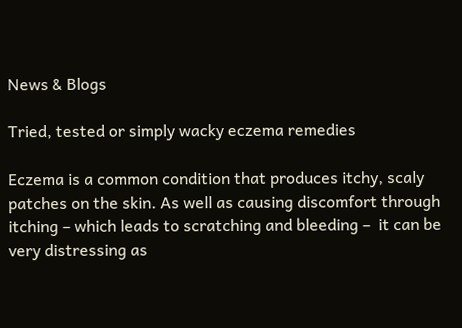News & Blogs

Tried, tested or simply wacky eczema remedies

Eczema is a common condition that produces itchy, scaly patches on the skin. As well as causing discomfort through itching – which leads to scratching and bleeding –  it can be very distressing as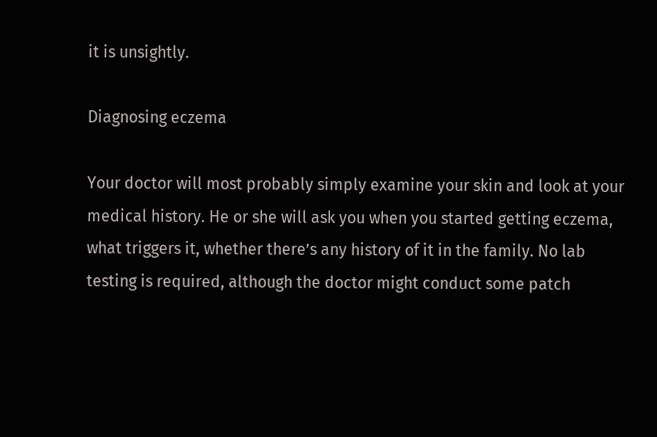it is unsightly.

Diagnosing eczema

Your doctor will most probably simply examine your skin and look at your medical history. He or she will ask you when you started getting eczema, what triggers it, whether there’s any history of it in the family. No lab testing is required, although the doctor might conduct some patch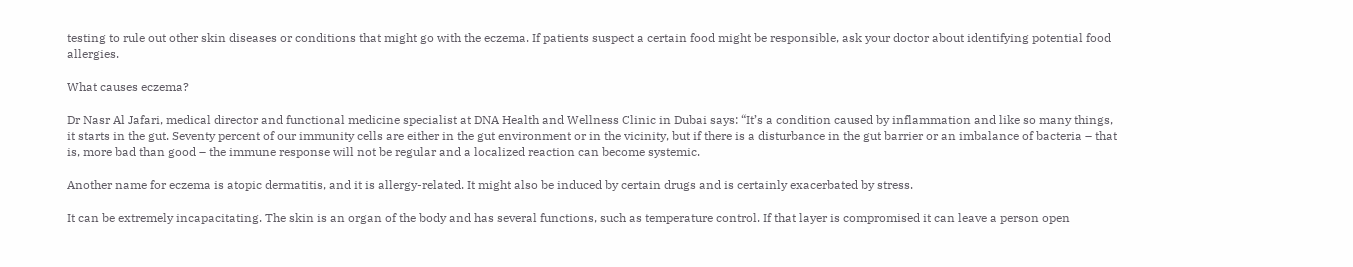testing to rule out other skin diseases or conditions that might go with the eczema. If patients suspect a certain food might be responsible, ask your doctor about identifying potential food allergies.

What causes eczema?

Dr Nasr Al Jafari, medical director and functional medicine specialist at DNA Health and Wellness Clinic in Dubai says: “It’s a condition caused by inflammation and like so many things, it starts in the gut. Seventy percent of our immunity cells are either in the gut environment or in the vicinity, but if there is a disturbance in the gut barrier or an imbalance of bacteria – that is, more bad than good – the immune response will not be regular and a localized reaction can become systemic.

Another name for eczema is atopic dermatitis, and it is allergy-related. It might also be induced by certain drugs and is certainly exacerbated by stress.

It can be extremely incapacitating. The skin is an organ of the body and has several functions, such as temperature control. If that layer is compromised it can leave a person open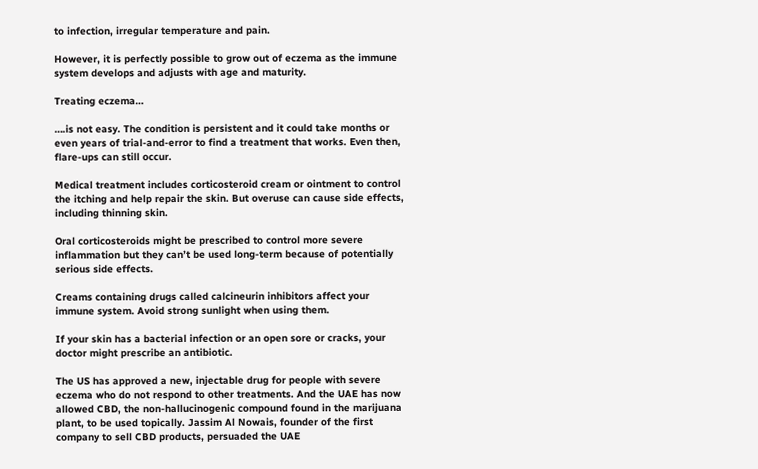to infection, irregular temperature and pain.

However, it is perfectly possible to grow out of eczema as the immune system develops and adjusts with age and maturity.

Treating eczema…

….is not easy. The condition is persistent and it could take months or even years of trial-and-error to find a treatment that works. Even then, flare-ups can still occur.

Medical treatment includes corticosteroid cream or ointment to control the itching and help repair the skin. But overuse can cause side effects, including thinning skin.

Oral corticosteroids might be prescribed to control more severe inflammation but they can’t be used long-term because of potentially serious side effects.

Creams containing drugs called calcineurin inhibitors affect your immune system. Avoid strong sunlight when using them.

If your skin has a bacterial infection or an open sore or cracks, your doctor might prescribe an antibiotic.

The US has approved a new, injectable drug for people with severe eczema who do not respond to other treatments. And the UAE has now allowed CBD, the non-hallucinogenic compound found in the marijuana plant, to be used topically. Jassim Al Nowais, founder of the first company to sell CBD products, persuaded the UAE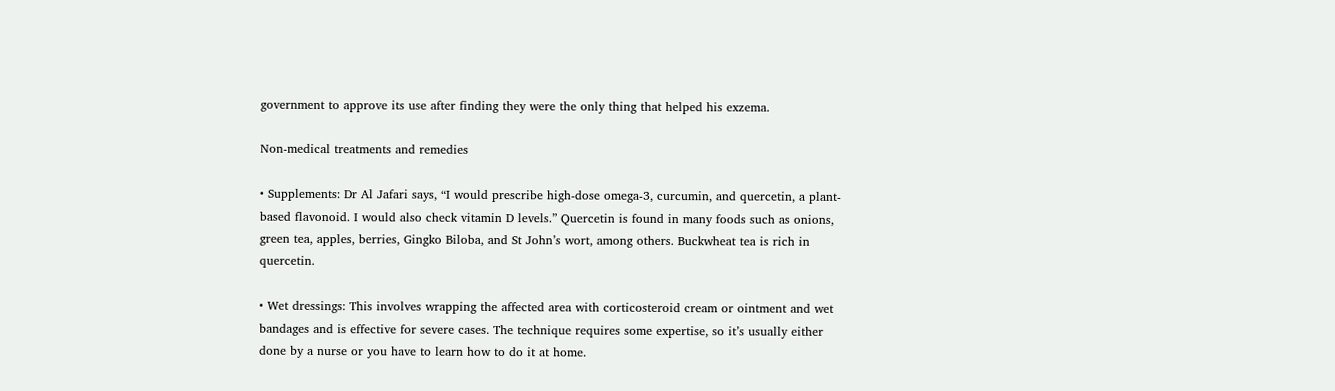government to approve its use after finding they were the only thing that helped his exzema.

Non-medical treatments and remedies

• Supplements: Dr Al Jafari says, “I would prescribe high-dose omega-3, curcumin, and quercetin, a plant-based flavonoid. I would also check vitamin D levels.” Quercetin is found in many foods such as onions, green tea, apples, berries, Gingko Biloba, and St John’s wort, among others. Buckwheat tea is rich in quercetin.

• Wet dressings: This involves wrapping the affected area with corticosteroid cream or ointment and wet bandages and is effective for severe cases. The technique requires some expertise, so it’s usually either done by a nurse or you have to learn how to do it at home.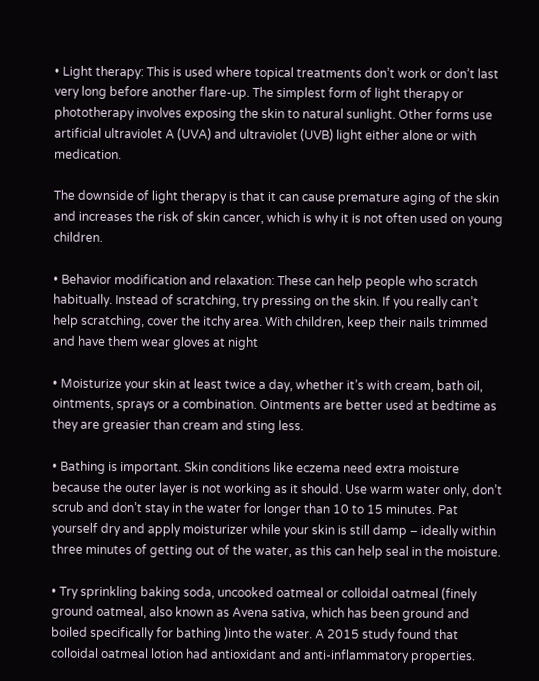• Light therapy: This is used where topical treatments don’t work or don’t last very long before another flare-up. The simplest form of light therapy or phototherapy involves exposing the skin to natural sunlight. Other forms use artificial ultraviolet A (UVA) and ultraviolet (UVB) light either alone or with medication.

The downside of light therapy is that it can cause premature aging of the skin and increases the risk of skin cancer, which is why it is not often used on young children.

• Behavior modification and relaxation: These can help people who scratch habitually. Instead of scratching, try pressing on the skin. If you really can’t help scratching, cover the itchy area. With children, keep their nails trimmed and have them wear gloves at night

• Moisturize your skin at least twice a day, whether it’s with cream, bath oil, ointments, sprays or a combination. Ointments are better used at bedtime as they are greasier than cream and sting less.

• Bathing is important. Skin conditions like eczema need extra moisture because the outer layer is not working as it should. Use warm water only, don’t scrub and don’t stay in the water for longer than 10 to 15 minutes. Pat yourself dry and apply moisturizer while your skin is still damp – ideally within three minutes of getting out of the water, as this can help seal in the moisture.

• Try sprinkling baking soda, uncooked oatmeal or colloidal oatmeal (finely ground oatmeal, also known as Avena sativa, which has been ground and boiled specifically for bathing )into the water. A 2015 study found that colloidal oatmeal lotion had antioxidant and anti-inflammatory properties.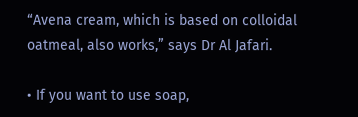“Avena cream, which is based on colloidal oatmeal, also works,” says Dr Al Jafari.

• If you want to use soap,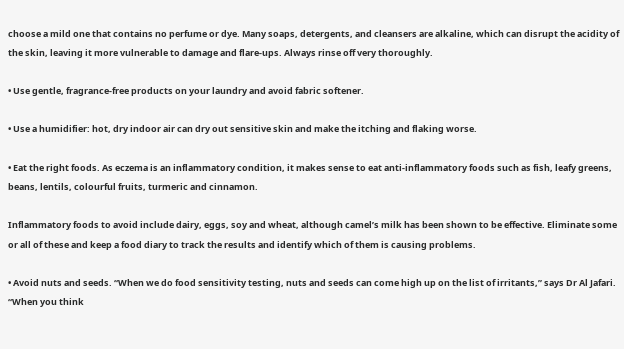choose a mild one that contains no perfume or dye. Many soaps, detergents, and cleansers are alkaline, which can disrupt the acidity of the skin, leaving it more vulnerable to damage and flare-ups. Always rinse off very thoroughly.

• Use gentle, fragrance-free products on your laundry and avoid fabric softener.

• Use a humidifier: hot, dry indoor air can dry out sensitive skin and make the itching and flaking worse.

• Eat the right foods. As eczema is an inflammatory condition, it makes sense to eat anti-inflammatory foods such as fish, leafy greens, beans, lentils, colourful fruits, turmeric and cinnamon.

Inflammatory foods to avoid include dairy, eggs, soy and wheat, although camel’s milk has been shown to be effective. Eliminate some or all of these and keep a food diary to track the results and identify which of them is causing problems.

• Avoid nuts and seeds. “When we do food sensitivity testing, nuts and seeds can come high up on the list of irritants,” says Dr Al Jafari. “When you think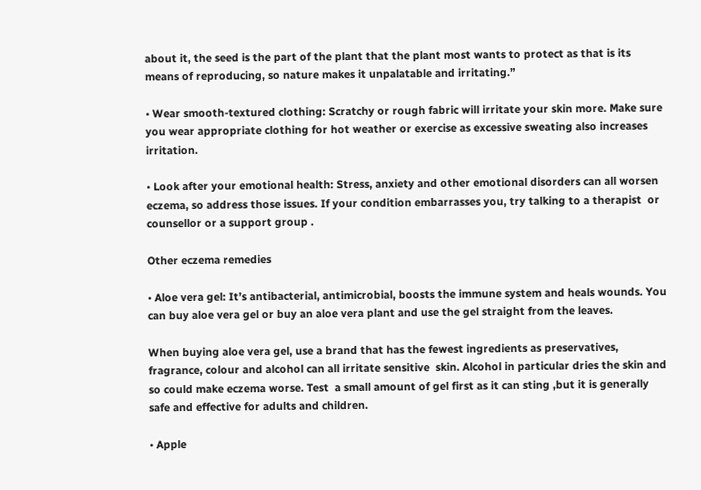about it, the seed is the part of the plant that the plant most wants to protect as that is its means of reproducing, so nature makes it unpalatable and irritating.”

• Wear smooth-textured clothing: Scratchy or rough fabric will irritate your skin more. Make sure you wear appropriate clothing for hot weather or exercise as excessive sweating also increases irritation.

• Look after your emotional health: Stress, anxiety and other emotional disorders can all worsen eczema, so address those issues. If your condition embarrasses you, try talking to a therapist  or counsellor or a support group .

Other eczema remedies

• Aloe vera gel: It’s antibacterial, antimicrobial, boosts the immune system and heals wounds. You can buy aloe vera gel or buy an aloe vera plant and use the gel straight from the leaves.

When buying aloe vera gel, use a brand that has the fewest ingredients as preservatives, fragrance, colour and alcohol can all irritate sensitive  skin. Alcohol in particular dries the skin and so could make eczema worse. Test  a small amount of gel first as it can sting ,but it is generally safe and effective for adults and children.

• Apple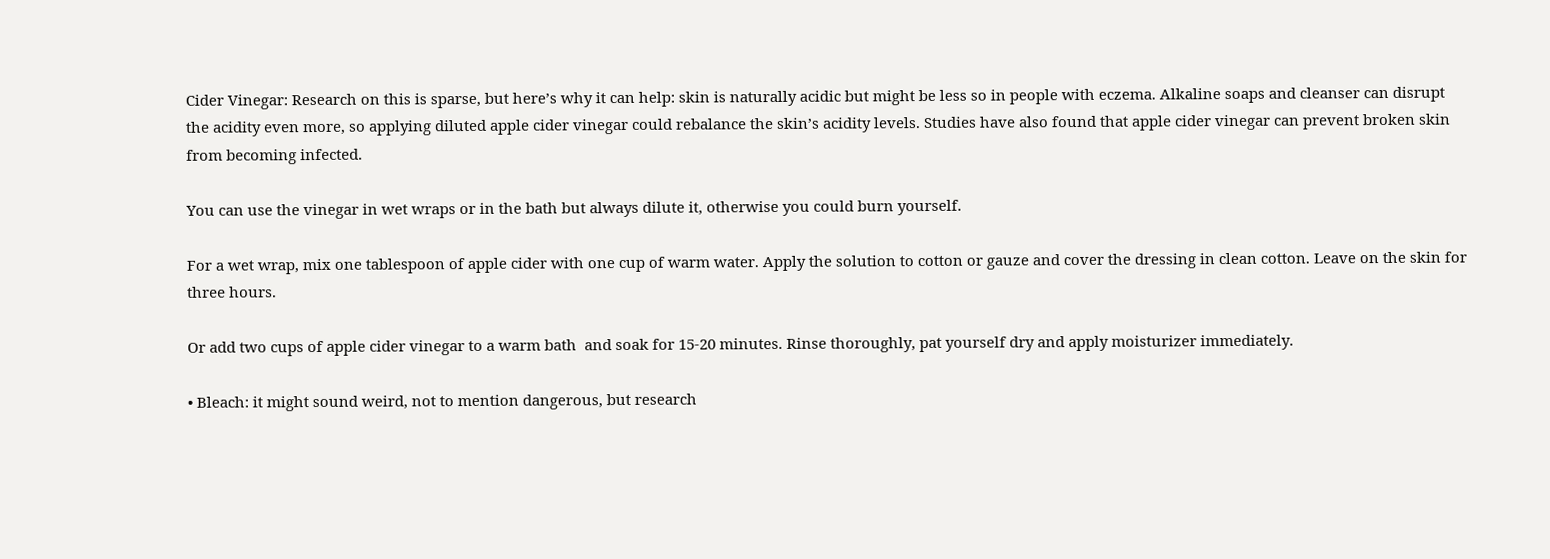Cider Vinegar: Research on this is sparse, but here’s why it can help: skin is naturally acidic but might be less so in people with eczema. Alkaline soaps and cleanser can disrupt the acidity even more, so applying diluted apple cider vinegar could rebalance the skin’s acidity levels. Studies have also found that apple cider vinegar can prevent broken skin from becoming infected.

You can use the vinegar in wet wraps or in the bath but always dilute it, otherwise you could burn yourself.

For a wet wrap, mix one tablespoon of apple cider with one cup of warm water. Apply the solution to cotton or gauze and cover the dressing in clean cotton. Leave on the skin for three hours.

Or add two cups of apple cider vinegar to a warm bath  and soak for 15-20 minutes. Rinse thoroughly, pat yourself dry and apply moisturizer immediately.

• Bleach: it might sound weird, not to mention dangerous, but research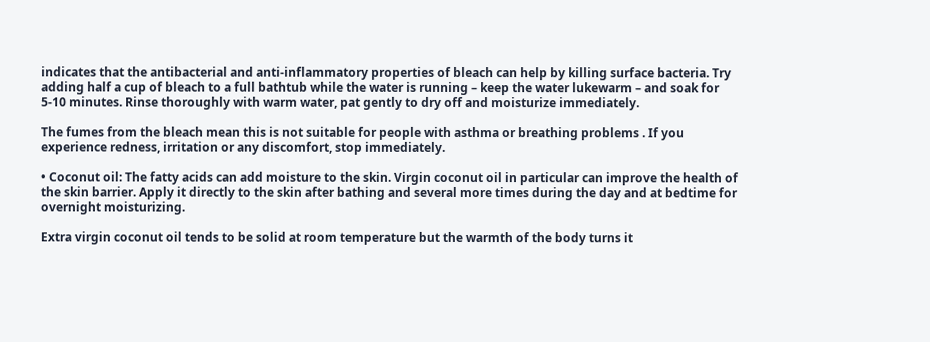indicates that the antibacterial and anti-inflammatory properties of bleach can help by killing surface bacteria. Try adding half a cup of bleach to a full bathtub while the water is running – keep the water lukewarm – and soak for 5-10 minutes. Rinse thoroughly with warm water, pat gently to dry off and moisturize immediately.

The fumes from the bleach mean this is not suitable for people with asthma or breathing problems . If you experience redness, irritation or any discomfort, stop immediately.

• Coconut oil: The fatty acids can add moisture to the skin. Virgin coconut oil in particular can improve the health of the skin barrier. Apply it directly to the skin after bathing and several more times during the day and at bedtime for overnight moisturizing.

Extra virgin coconut oil tends to be solid at room temperature but the warmth of the body turns it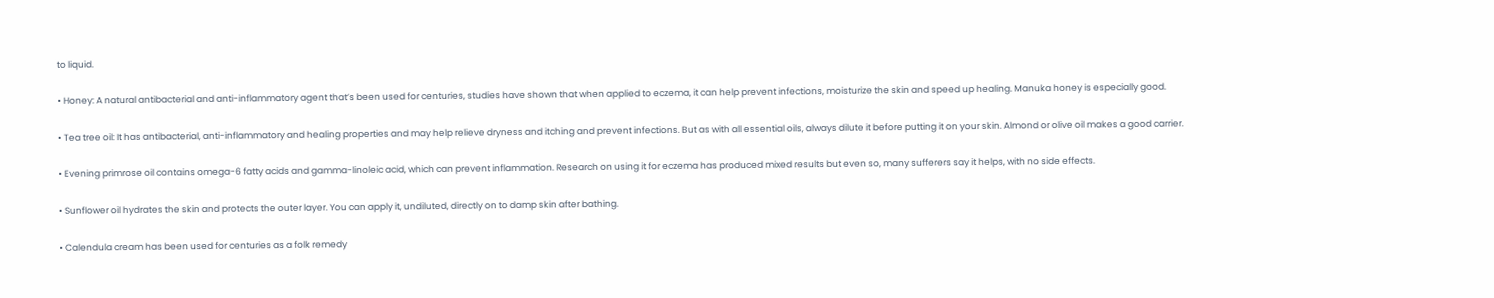to liquid.

• Honey: A natural antibacterial and anti-inflammatory agent that’s been used for centuries, studies have shown that when applied to eczema, it can help prevent infections, moisturize the skin and speed up healing. Manuka honey is especially good.

• Tea tree oil: It has antibacterial, anti-inflammatory and healing properties and may help relieve dryness and itching and prevent infections. But as with all essential oils, always dilute it before putting it on your skin. Almond or olive oil makes a good carrier.

• Evening primrose oil contains omega-6 fatty acids and gamma-linoleic acid, which can prevent inflammation. Research on using it for eczema has produced mixed results but even so, many sufferers say it helps, with no side effects.

• Sunflower oil hydrates the skin and protects the outer layer. You can apply it, undiluted, directly on to damp skin after bathing.

• Calendula cream has been used for centuries as a folk remedy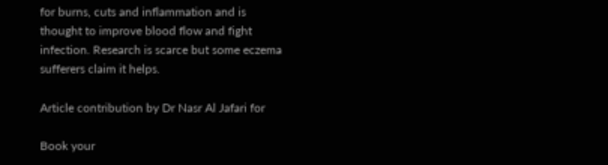for burns, cuts and inflammation and is thought to improve blood flow and fight infection. Research is scarce but some eczema sufferers claim it helps.

Article contribution by Dr Nasr Al Jafari for

Book your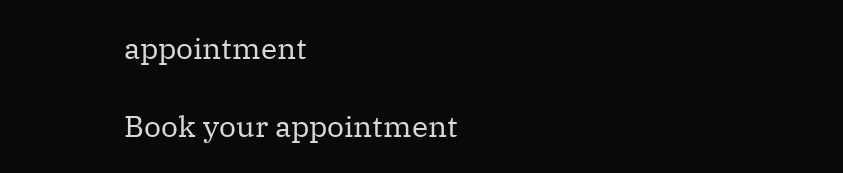appointment

Book your appointment